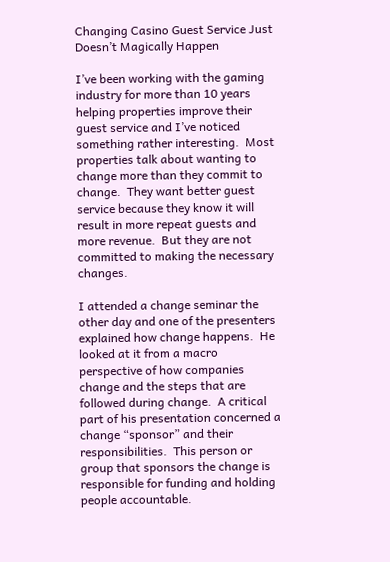Changing Casino Guest Service Just Doesn’t Magically Happen

I’ve been working with the gaming industry for more than 10 years helping properties improve their guest service and I’ve noticed something rather interesting.  Most properties talk about wanting to change more than they commit to change.  They want better guest service because they know it will result in more repeat guests and more revenue.  But they are not committed to making the necessary changes.

I attended a change seminar the other day and one of the presenters explained how change happens.  He looked at it from a macro perspective of how companies change and the steps that are followed during change.  A critical part of his presentation concerned a change “sponsor” and their responsibilities.  This person or group that sponsors the change is responsible for funding and holding people accountable.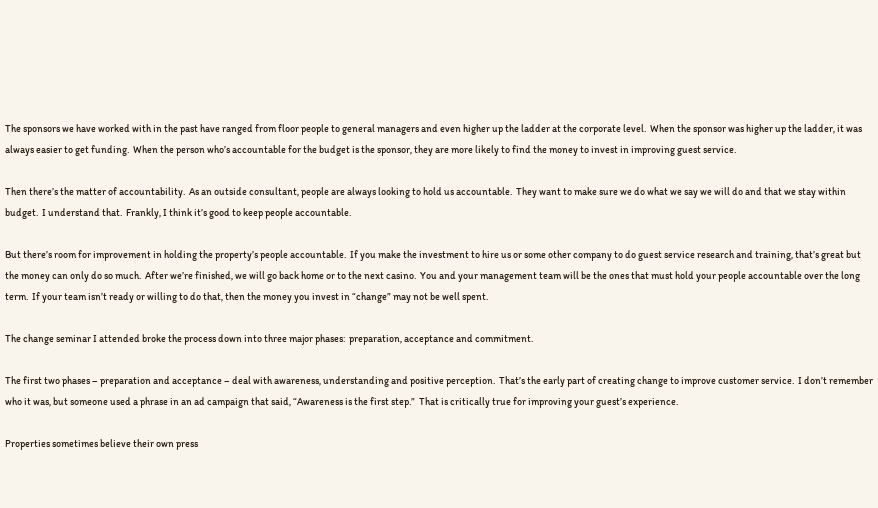The sponsors we have worked with in the past have ranged from floor people to general managers and even higher up the ladder at the corporate level.  When the sponsor was higher up the ladder, it was always easier to get funding.  When the person who’s accountable for the budget is the sponsor, they are more likely to find the money to invest in improving guest service.

Then there’s the matter of accountability.  As an outside consultant, people are always looking to hold us accountable.  They want to make sure we do what we say we will do and that we stay within budget.  I understand that.  Frankly, I think it’s good to keep people accountable.

But there’s room for improvement in holding the property’s people accountable.  If you make the investment to hire us or some other company to do guest service research and training, that’s great but the money can only do so much.  After we’re finished, we will go back home or to the next casino.  You and your management team will be the ones that must hold your people accountable over the long term.  If your team isn’t ready or willing to do that, then the money you invest in “change” may not be well spent.

The change seminar I attended broke the process down into three major phases:  preparation, acceptance and commitment.

The first two phases – preparation and acceptance – deal with awareness, understanding and positive perception.  That’s the early part of creating change to improve customer service.  I don’t remember who it was, but someone used a phrase in an ad campaign that said, “Awareness is the first step.”  That is critically true for improving your guest’s experience.

Properties sometimes believe their own press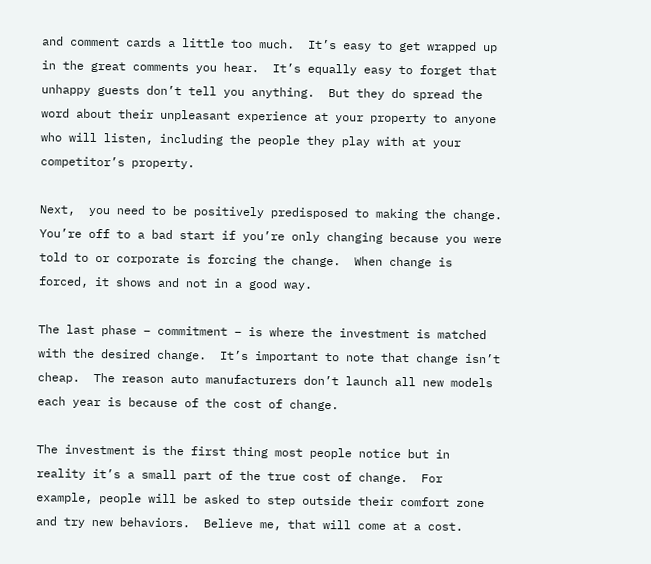and comment cards a little too much.  It’s easy to get wrapped up in the great comments you hear.  It’s equally easy to forget that unhappy guests don’t tell you anything.  But they do spread the word about their unpleasant experience at your property to anyone who will listen, including the people they play with at your competitor’s property.

Next,  you need to be positively predisposed to making the change.  You’re off to a bad start if you’re only changing because you were told to or corporate is forcing the change.  When change is forced, it shows and not in a good way.

The last phase – commitment – is where the investment is matched with the desired change.  It’s important to note that change isn’t cheap.  The reason auto manufacturers don’t launch all new models each year is because of the cost of change.

The investment is the first thing most people notice but in reality it’s a small part of the true cost of change.  For example, people will be asked to step outside their comfort zone and try new behaviors.  Believe me, that will come at a cost.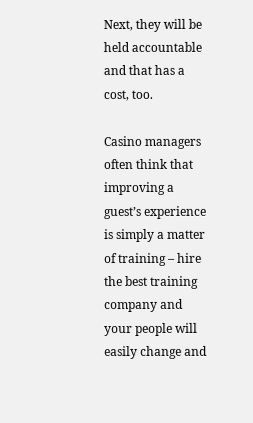Next, they will be held accountable and that has a cost, too.

Casino managers often think that improving a guest’s experience is simply a matter of training – hire the best training company and your people will easily change and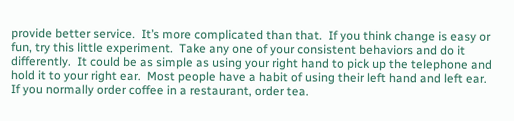provide better service.  It’s more complicated than that.  If you think change is easy or fun, try this little experiment.  Take any one of your consistent behaviors and do it differently.  It could be as simple as using your right hand to pick up the telephone and hold it to your right ear.  Most people have a habit of using their left hand and left ear.  If you normally order coffee in a restaurant, order tea.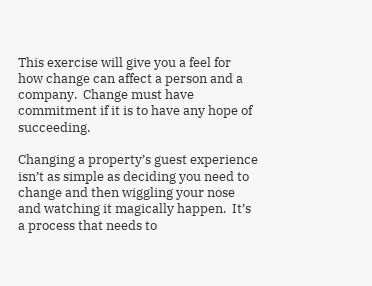This exercise will give you a feel for how change can affect a person and a company.  Change must have commitment if it is to have any hope of succeeding.

Changing a property’s guest experience isn’t as simple as deciding you need to change and then wiggling your nose and watching it magically happen.  It’s a process that needs to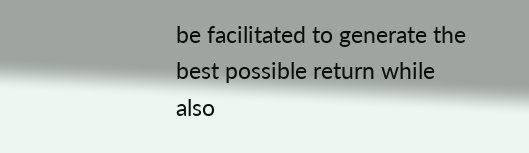be facilitated to generate the best possible return while also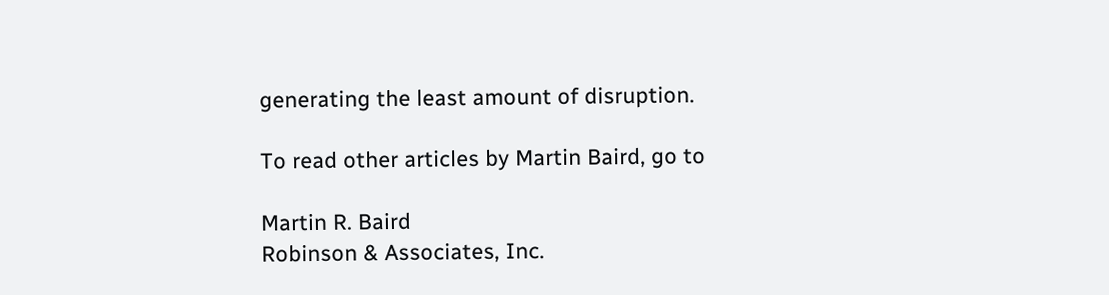generating the least amount of disruption.

To read other articles by Martin Baird, go to

Martin R. Baird
Robinson & Associates, Inc.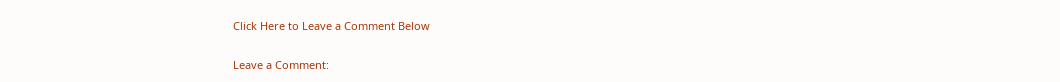Click Here to Leave a Comment Below

Leave a Comment: